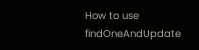How to use findOneAndUpdate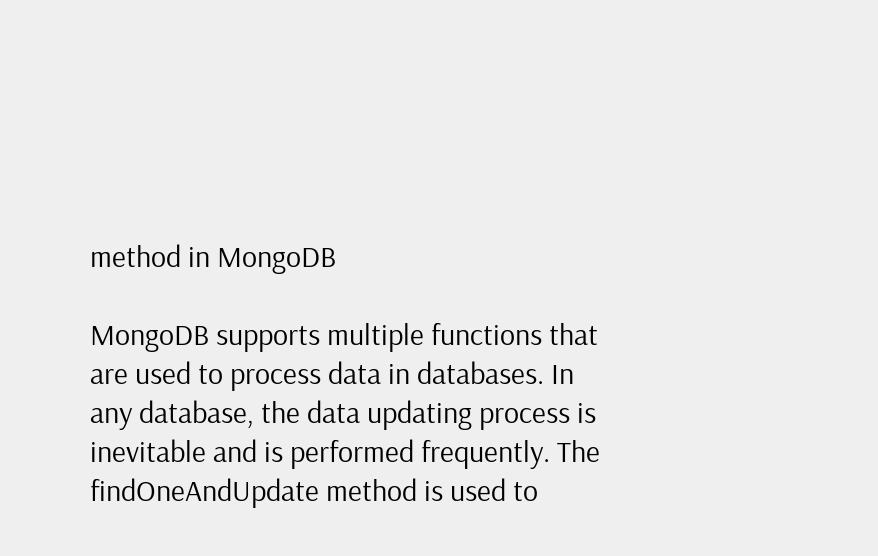method in MongoDB

MongoDB supports multiple functions that are used to process data in databases. In any database, the data updating process is inevitable and is performed frequently. The findOneAndUpdate method is used to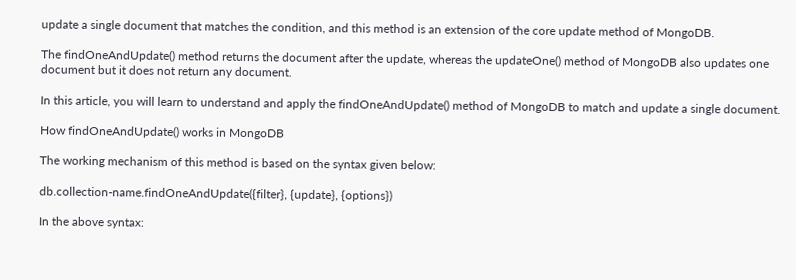update a single document that matches the condition, and this method is an extension of the core update method of MongoDB.

The findOneAndUpdate() method returns the document after the update, whereas the updateOne() method of MongoDB also updates one document but it does not return any document.

In this article, you will learn to understand and apply the findOneAndUpdate() method of MongoDB to match and update a single document.

How findOneAndUpdate() works in MongoDB

The working mechanism of this method is based on the syntax given below:

db.collection-name.findOneAndUpdate({filter}, {update}, {options})

In the above syntax: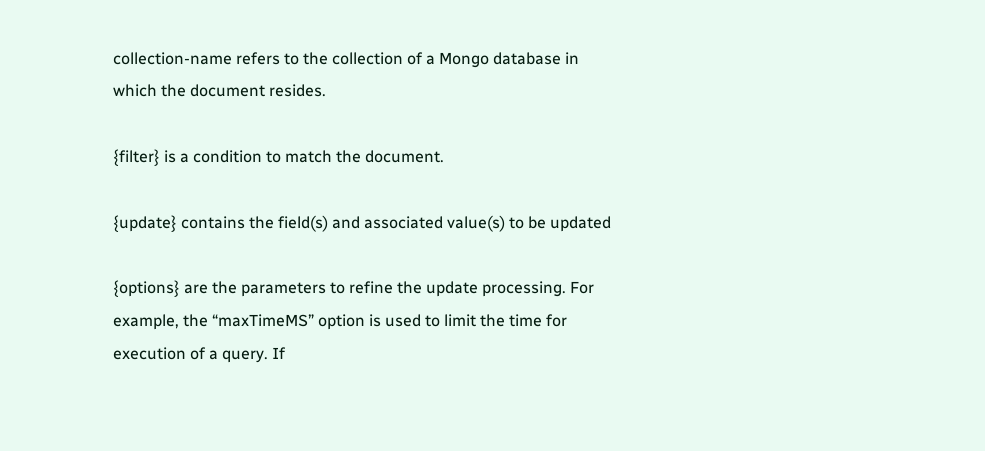collection-name refers to the collection of a Mongo database in which the document resides.

{filter} is a condition to match the document.

{update} contains the field(s) and associated value(s) to be updated

{options} are the parameters to refine the update processing. For example, the “maxTimeMS” option is used to limit the time for execution of a query. If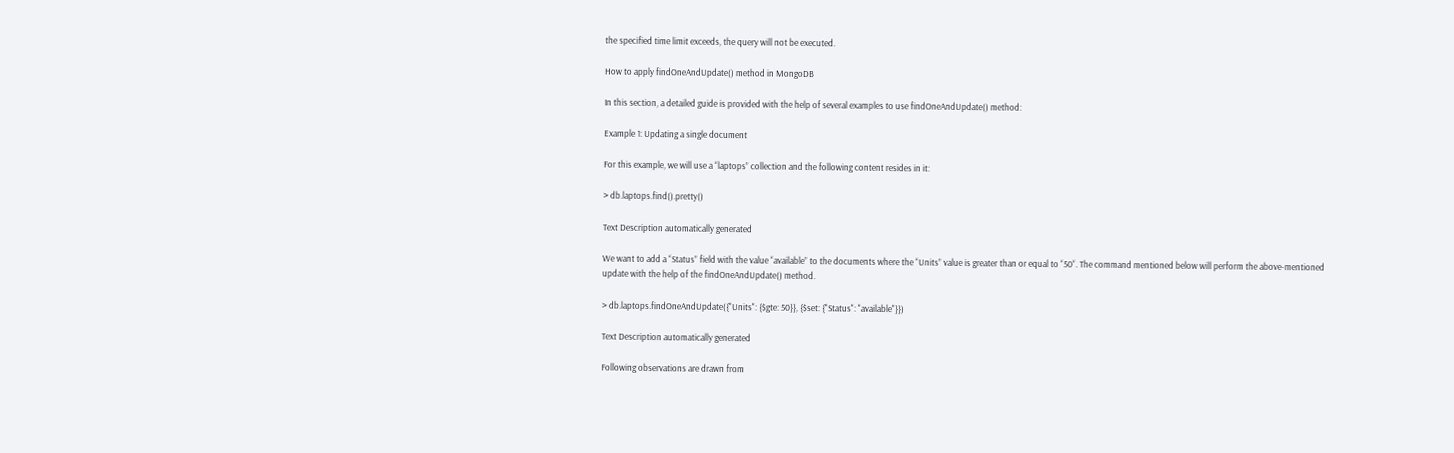the specified time limit exceeds, the query will not be executed.

How to apply findOneAndUpdate() method in MongoDB

In this section, a detailed guide is provided with the help of several examples to use findOneAndUpdate() method:

Example 1: Updating a single document

For this example, we will use a “laptops” collection and the following content resides in it:

> db.laptops.find().pretty()

Text Description automatically generated

We want to add a “Status” field with the value “available” to the documents where the “Units” value is greater than or equal to “50“. The command mentioned below will perform the above-mentioned update with the help of the findOneAndUpdate() method.

> db.laptops.findOneAndUpdate({"Units": {$gte: 50}}, {$set: {"Status": "available"}})

Text Description automatically generated

Following observations are drawn from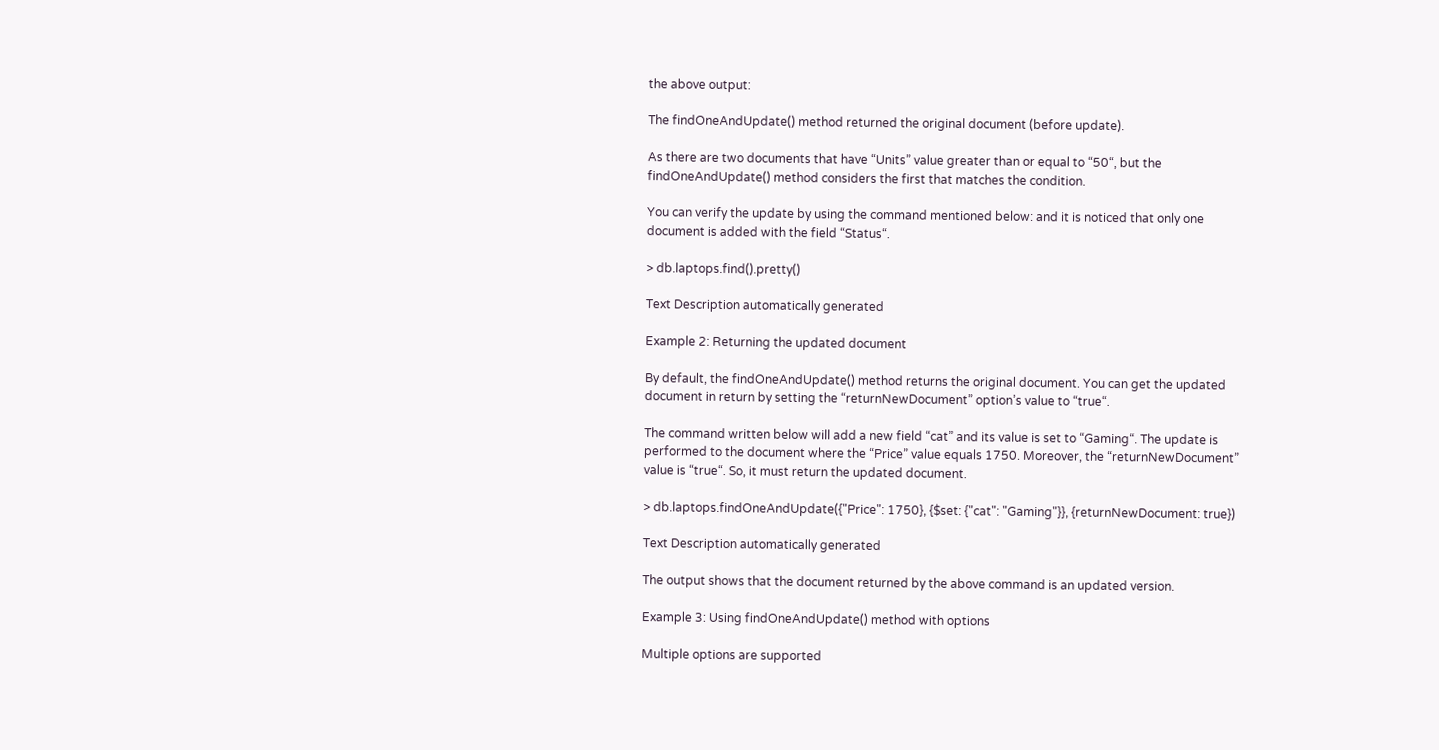the above output:

The findOneAndUpdate() method returned the original document (before update).

As there are two documents that have “Units” value greater than or equal to “50“, but the findOneAndUpdate() method considers the first that matches the condition.

You can verify the update by using the command mentioned below: and it is noticed that only one document is added with the field “Status“.

> db.laptops.find().pretty()

Text Description automatically generated

Example 2: Returning the updated document

By default, the findOneAndUpdate() method returns the original document. You can get the updated document in return by setting the “returnNewDocument” option’s value to “true“.

The command written below will add a new field “cat” and its value is set to “Gaming“. The update is performed to the document where the “Price” value equals 1750. Moreover, the “returnNewDocument” value is “true“. So, it must return the updated document.

> db.laptops.findOneAndUpdate({"Price": 1750}, {$set: {"cat": "Gaming"}}, {returnNewDocument: true})

Text Description automatically generated

The output shows that the document returned by the above command is an updated version.

Example 3: Using findOneAndUpdate() method with options

Multiple options are supported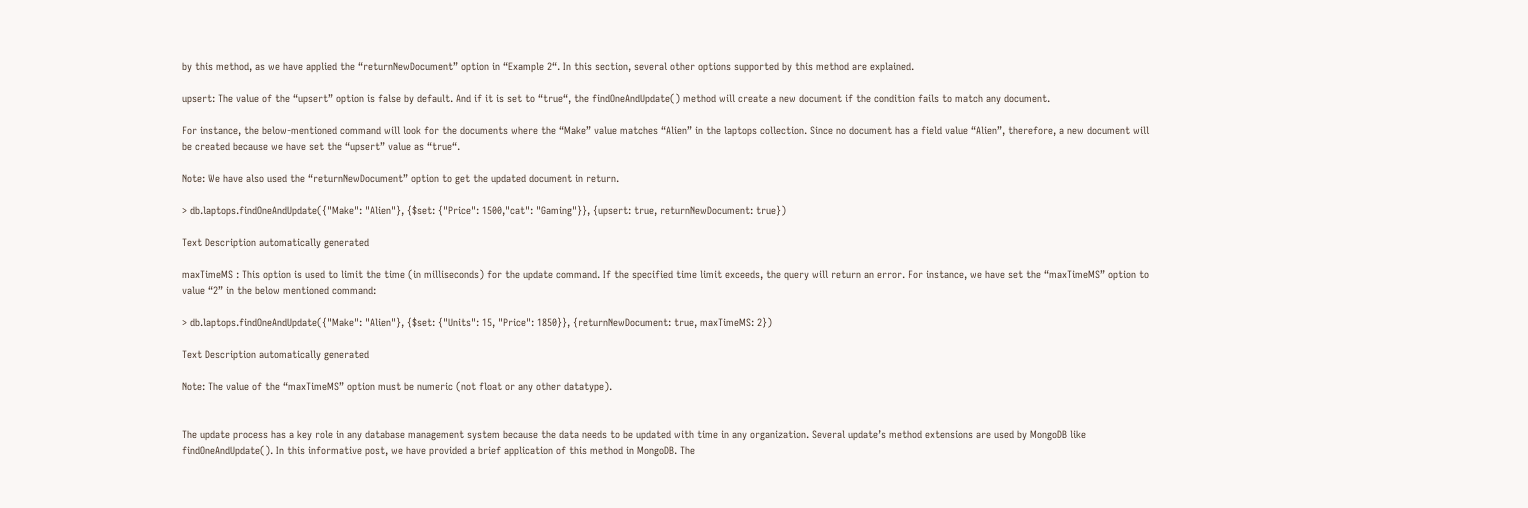by this method, as we have applied the “returnNewDocument” option in “Example 2“. In this section, several other options supported by this method are explained.

upsert: The value of the “upsert” option is false by default. And if it is set to “true“, the findOneAndUpdate() method will create a new document if the condition fails to match any document.

For instance, the below-mentioned command will look for the documents where the “Make” value matches “Alien” in the laptops collection. Since no document has a field value “Alien”, therefore, a new document will be created because we have set the “upsert” value as “true“.

Note: We have also used the “returnNewDocument” option to get the updated document in return.

> db.laptops.findOneAndUpdate({"Make": "Alien"}, {$set: {"Price": 1500,"cat": "Gaming"}}, {upsert: true, returnNewDocument: true})

Text Description automatically generated

maxTimeMS : This option is used to limit the time (in milliseconds) for the update command. If the specified time limit exceeds, the query will return an error. For instance, we have set the “maxTimeMS” option to value “2” in the below mentioned command:

> db.laptops.findOneAndUpdate({"Make": "Alien"}, {$set: {"Units": 15, "Price": 1850}}, {returnNewDocument: true, maxTimeMS: 2})

Text Description automatically generated

Note: The value of the “maxTimeMS” option must be numeric (not float or any other datatype).


The update process has a key role in any database management system because the data needs to be updated with time in any organization. Several update’s method extensions are used by MongoDB like findOneAndUpdate(). In this informative post, we have provided a brief application of this method in MongoDB. The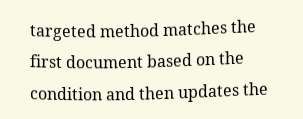targeted method matches the first document based on the condition and then updates the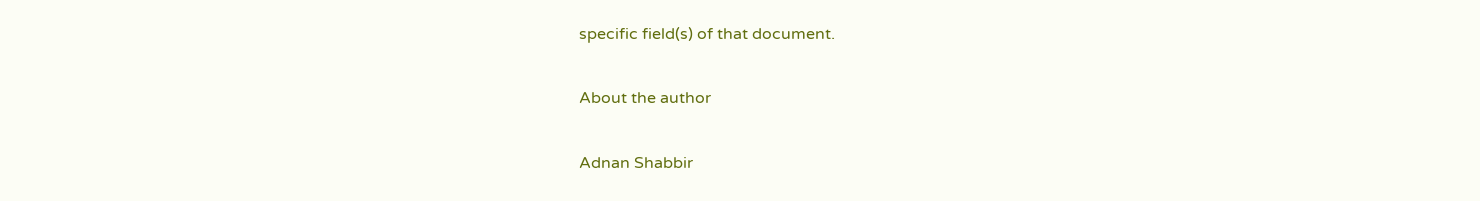specific field(s) of that document.

About the author

Adnan Shabbir